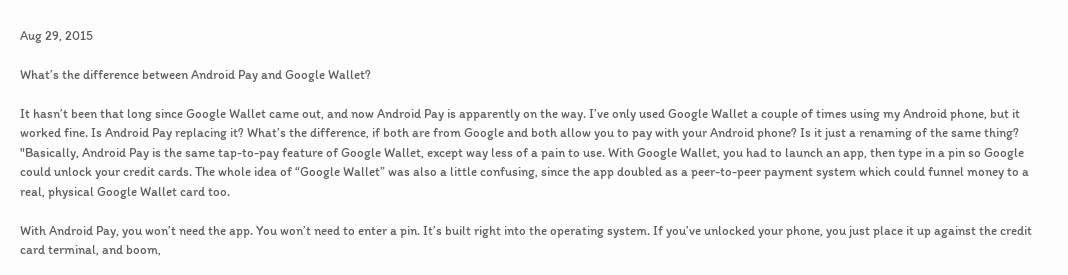Aug 29, 2015

What’s the difference between Android Pay and Google Wallet?

It hasn’t been that long since Google Wallet came out, and now Android Pay is apparently on the way. I’ve only used Google Wallet a couple of times using my Android phone, but it worked fine. Is Android Pay replacing it? What’s the difference, if both are from Google and both allow you to pay with your Android phone? Is it just a renaming of the same thing?
"Basically, Android Pay is the same tap-to-pay feature of Google Wallet, except way less of a pain to use. With Google Wallet, you had to launch an app, then type in a pin so Google could unlock your credit cards. The whole idea of “Google Wallet” was also a little confusing, since the app doubled as a peer-to-peer payment system which could funnel money to a real, physical Google Wallet card too.

With Android Pay, you won’t need the app. You won’t need to enter a pin. It’s built right into the operating system. If you’ve unlocked your phone, you just place it up against the credit card terminal, and boom,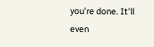you’re done. It’ll even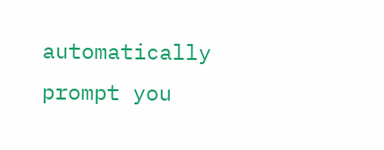automatically prompt you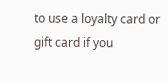to use a loyalty card or gift card if you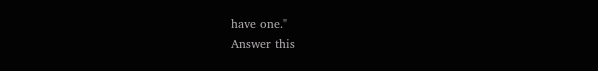have one."
Answer this